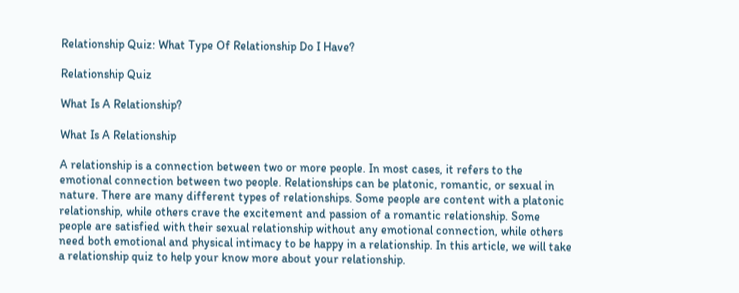Relationship Quiz: What Type Of Relationship Do I Have?

Relationship Quiz

What Is A Relationship?

What Is A Relationship

A relationship is a connection between two or more people. In most cases, it refers to the emotional connection between two people. Relationships can be platonic, romantic, or sexual in nature. There are many different types of relationships. Some people are content with a platonic relationship, while others crave the excitement and passion of a romantic relationship. Some people are satisfied with their sexual relationship without any emotional connection, while others need both emotional and physical intimacy to be happy in a relationship. In this article, we will take a relationship quiz to help your know more about your relationship.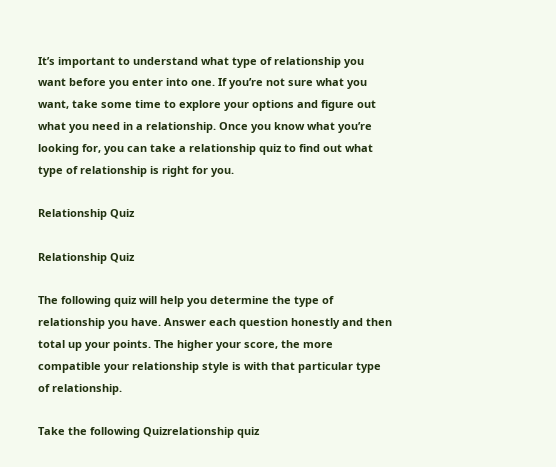It’s important to understand what type of relationship you want before you enter into one. If you’re not sure what you want, take some time to explore your options and figure out what you need in a relationship. Once you know what you’re looking for, you can take a relationship quiz to find out what type of relationship is right for you.

Relationship Quiz

Relationship Quiz

The following quiz will help you determine the type of relationship you have. Answer each question honestly and then total up your points. The higher your score, the more compatible your relationship style is with that particular type of relationship.

Take the following Quizrelationship quiz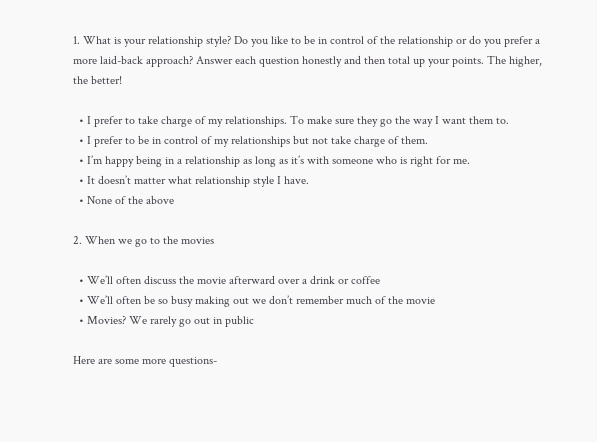1. What is your relationship style? Do you like to be in control of the relationship or do you prefer a more laid-back approach? Answer each question honestly and then total up your points. The higher, the better!

  • I prefer to take charge of my relationships. To make sure they go the way I want them to.
  • I prefer to be in control of my relationships but not take charge of them.
  • I’m happy being in a relationship as long as it’s with someone who is right for me.
  • It doesn’t matter what relationship style I have.
  • None of the above

2. When we go to the movies

  • We’ll often discuss the movie afterward over a drink or coffee
  • We’ll often be so busy making out we don’t remember much of the movie
  • Movies? We rarely go out in public

Here are some more questions-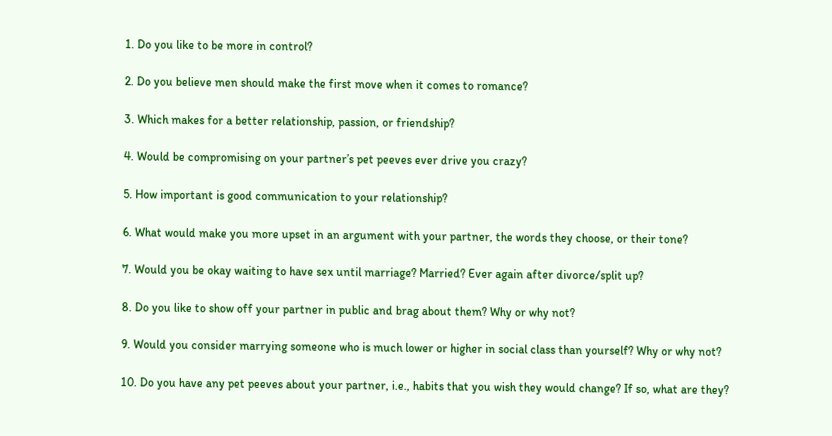1. Do you like to be more in control?

2. Do you believe men should make the first move when it comes to romance?

3. Which makes for a better relationship, passion, or friendship?

4. Would be compromising on your partner’s pet peeves ever drive you crazy?

5. How important is good communication to your relationship?

6. What would make you more upset in an argument with your partner, the words they choose, or their tone?

7. Would you be okay waiting to have sex until marriage? Married? Ever again after divorce/split up?

8. Do you like to show off your partner in public and brag about them? Why or why not?

9. Would you consider marrying someone who is much lower or higher in social class than yourself? Why or why not?

10. Do you have any pet peeves about your partner, i.e., habits that you wish they would change? If so, what are they?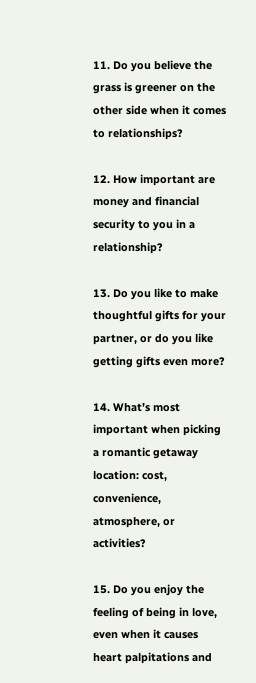11. Do you believe the grass is greener on the other side when it comes to relationships?

12. How important are money and financial security to you in a relationship?

13. Do you like to make thoughtful gifts for your partner, or do you like getting gifts even more?

14. What’s most important when picking a romantic getaway location: cost, convenience, atmosphere, or activities?

15. Do you enjoy the feeling of being in love, even when it causes heart palpitations and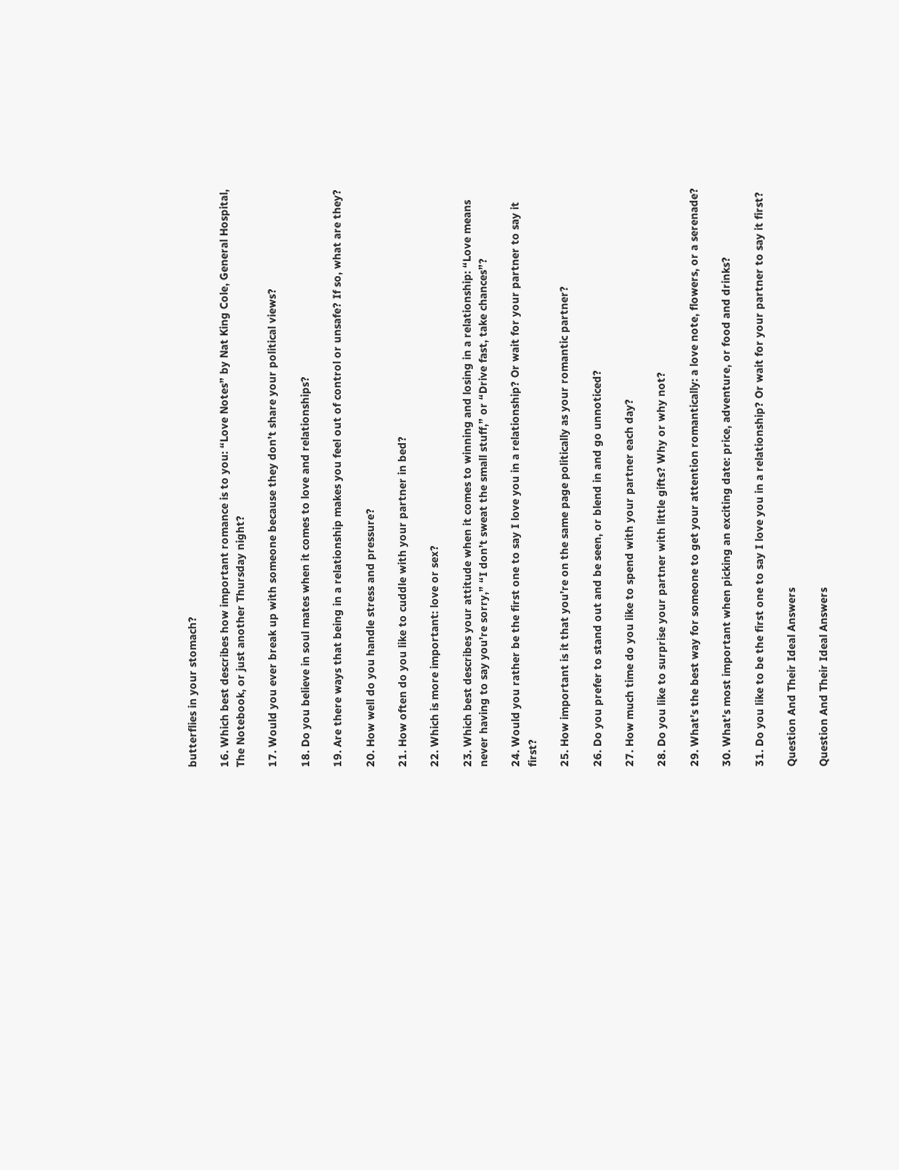butterflies in your stomach?

16. Which best describes how important romance is to you: “Love Notes” by Nat King Cole, General Hospital, The Notebook, or just another Thursday night?

17. Would you ever break up with someone because they don’t share your political views?

18. Do you believe in soul mates when it comes to love and relationships?

19. Are there ways that being in a relationship makes you feel out of control or unsafe? If so, what are they?

20. How well do you handle stress and pressure?

21. How often do you like to cuddle with your partner in bed?

22. Which is more important: love or sex?

23. Which best describes your attitude when it comes to winning and losing in a relationship: “Love means never having to say you’re sorry,” “I don’t sweat the small stuff,” or “Drive fast, take chances”?

24. Would you rather be the first one to say I love you in a relationship? Or wait for your partner to say it first?

25. How important is it that you’re on the same page politically as your romantic partner?

26. Do you prefer to stand out and be seen, or blend in and go unnoticed?

27. How much time do you like to spend with your partner each day?

28. Do you like to surprise your partner with little gifts? Why or why not?

29. What’s the best way for someone to get your attention romantically: a love note, flowers, or a serenade?

30. What’s most important when picking an exciting date: price, adventure, or food and drinks?

31. Do you like to be the first one to say I love you in a relationship? Or wait for your partner to say it first?

Question And Their Ideal Answers

Question And Their Ideal Answers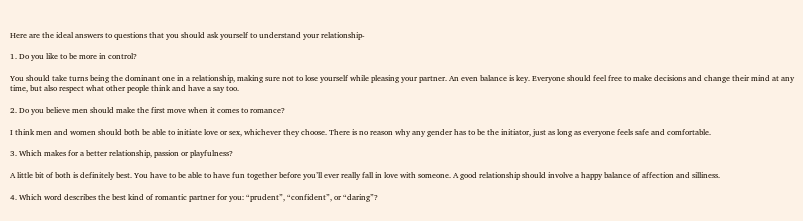Here are the ideal answers to questions that you should ask yourself to understand your relationship-

1. Do you like to be more in control?

You should take turns being the dominant one in a relationship, making sure not to lose yourself while pleasing your partner. An even balance is key. Everyone should feel free to make decisions and change their mind at any time, but also respect what other people think and have a say too.

2. Do you believe men should make the first move when it comes to romance?

I think men and women should both be able to initiate love or sex, whichever they choose. There is no reason why any gender has to be the initiator, just as long as everyone feels safe and comfortable.

3. Which makes for a better relationship, passion or playfulness?

A little bit of both is definitely best. You have to be able to have fun together before you’ll ever really fall in love with someone. A good relationship should involve a happy balance of affection and silliness.

4. Which word describes the best kind of romantic partner for you: “prudent”, “confident”, or “daring”?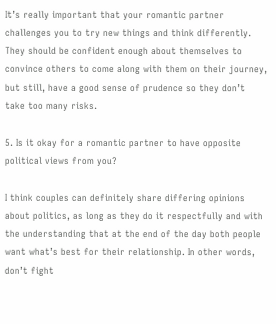It’s really important that your romantic partner challenges you to try new things and think differently. They should be confident enough about themselves to convince others to come along with them on their journey, but still, have a good sense of prudence so they don’t take too many risks.

5. Is it okay for a romantic partner to have opposite political views from you?

I think couples can definitely share differing opinions about politics, as long as they do it respectfully and with the understanding that at the end of the day both people want what’s best for their relationship. In other words, don’t fight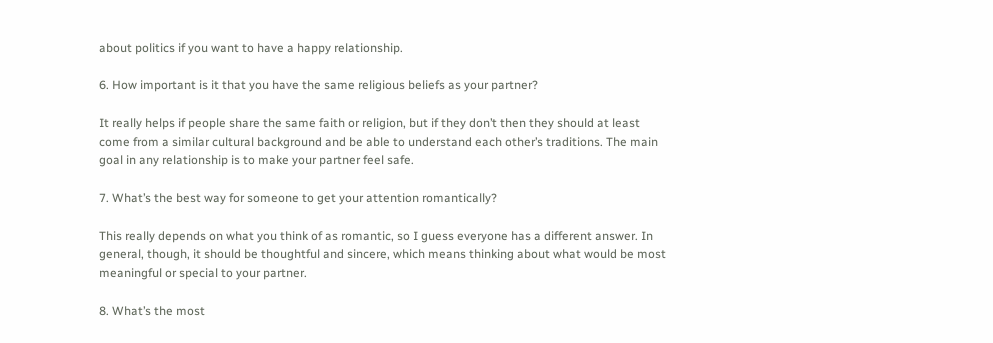about politics if you want to have a happy relationship.

6. How important is it that you have the same religious beliefs as your partner?

It really helps if people share the same faith or religion, but if they don’t then they should at least come from a similar cultural background and be able to understand each other’s traditions. The main goal in any relationship is to make your partner feel safe.

7. What’s the best way for someone to get your attention romantically?

This really depends on what you think of as romantic, so I guess everyone has a different answer. In general, though, it should be thoughtful and sincere, which means thinking about what would be most meaningful or special to your partner.

8. What’s the most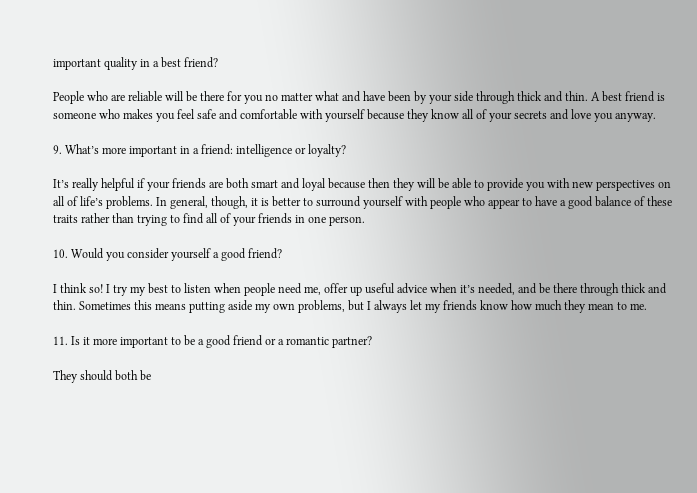important quality in a best friend?

People who are reliable will be there for you no matter what and have been by your side through thick and thin. A best friend is someone who makes you feel safe and comfortable with yourself because they know all of your secrets and love you anyway.

9. What’s more important in a friend: intelligence or loyalty?

It’s really helpful if your friends are both smart and loyal because then they will be able to provide you with new perspectives on all of life’s problems. In general, though, it is better to surround yourself with people who appear to have a good balance of these traits rather than trying to find all of your friends in one person.

10. Would you consider yourself a good friend?

I think so! I try my best to listen when people need me, offer up useful advice when it’s needed, and be there through thick and thin. Sometimes this means putting aside my own problems, but I always let my friends know how much they mean to me.

11. Is it more important to be a good friend or a romantic partner?

They should both be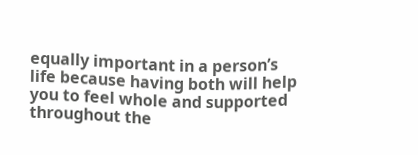equally important in a person’s life because having both will help you to feel whole and supported throughout the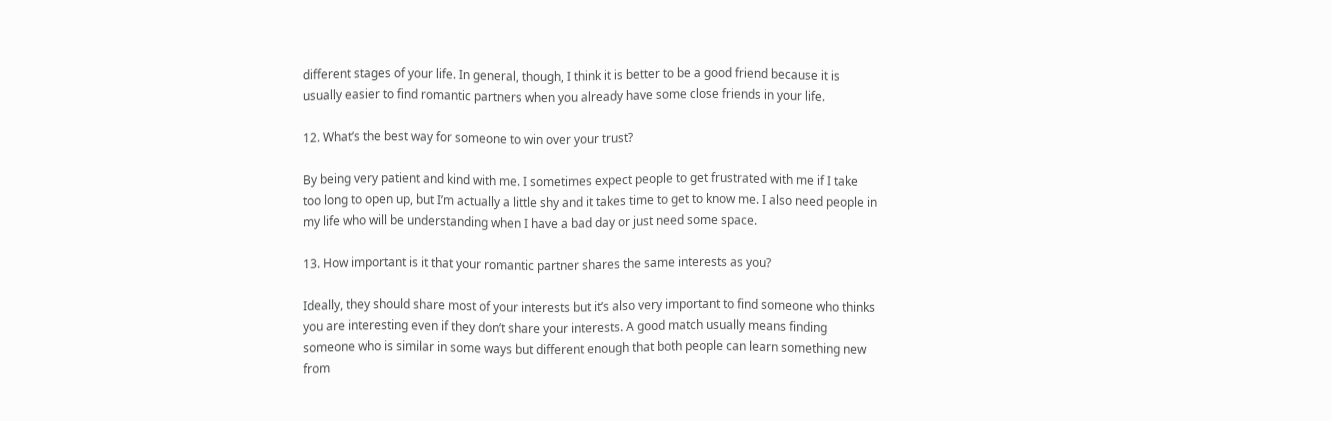different stages of your life. In general, though, I think it is better to be a good friend because it is usually easier to find romantic partners when you already have some close friends in your life.

12. What’s the best way for someone to win over your trust?

By being very patient and kind with me. I sometimes expect people to get frustrated with me if I take too long to open up, but I’m actually a little shy and it takes time to get to know me. I also need people in my life who will be understanding when I have a bad day or just need some space.

13. How important is it that your romantic partner shares the same interests as you?

Ideally, they should share most of your interests but it’s also very important to find someone who thinks you are interesting even if they don’t share your interests. A good match usually means finding someone who is similar in some ways but different enough that both people can learn something new from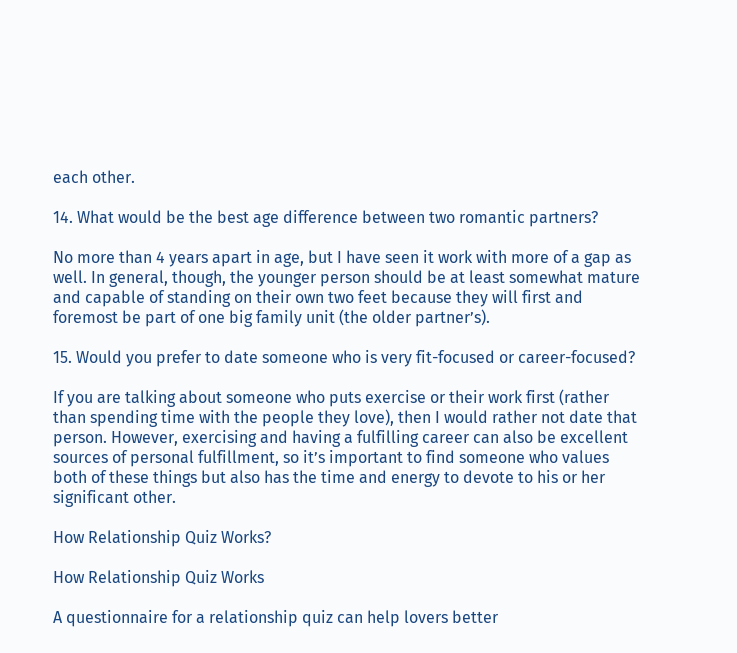each other.

14. What would be the best age difference between two romantic partners?

No more than 4 years apart in age, but I have seen it work with more of a gap as well. In general, though, the younger person should be at least somewhat mature and capable of standing on their own two feet because they will first and foremost be part of one big family unit (the older partner’s).

15. Would you prefer to date someone who is very fit-focused or career-focused?

If you are talking about someone who puts exercise or their work first (rather than spending time with the people they love), then I would rather not date that person. However, exercising and having a fulfilling career can also be excellent sources of personal fulfillment, so it’s important to find someone who values both of these things but also has the time and energy to devote to his or her significant other.

How Relationship Quiz Works?

How Relationship Quiz Works

A questionnaire for a relationship quiz can help lovers better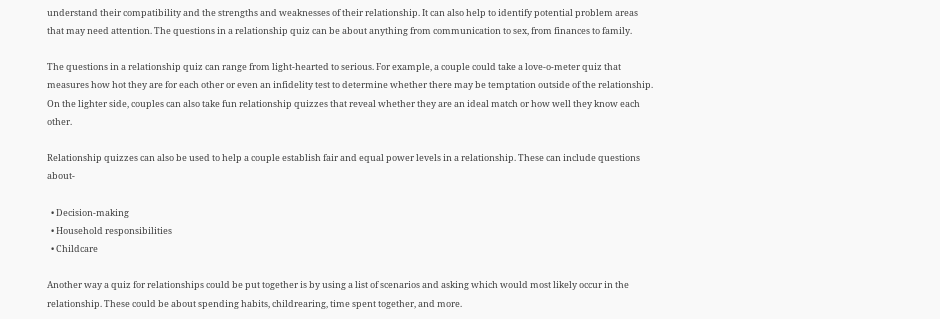understand their compatibility and the strengths and weaknesses of their relationship. It can also help to identify potential problem areas that may need attention. The questions in a relationship quiz can be about anything from communication to sex, from finances to family.

The questions in a relationship quiz can range from light-hearted to serious. For example, a couple could take a love-o-meter quiz that measures how hot they are for each other or even an infidelity test to determine whether there may be temptation outside of the relationship. On the lighter side, couples can also take fun relationship quizzes that reveal whether they are an ideal match or how well they know each other.

Relationship quizzes can also be used to help a couple establish fair and equal power levels in a relationship. These can include questions about-

  • Decision-making
  • Household responsibilities
  • Childcare

Another way a quiz for relationships could be put together is by using a list of scenarios and asking which would most likely occur in the relationship. These could be about spending habits, childrearing, time spent together, and more.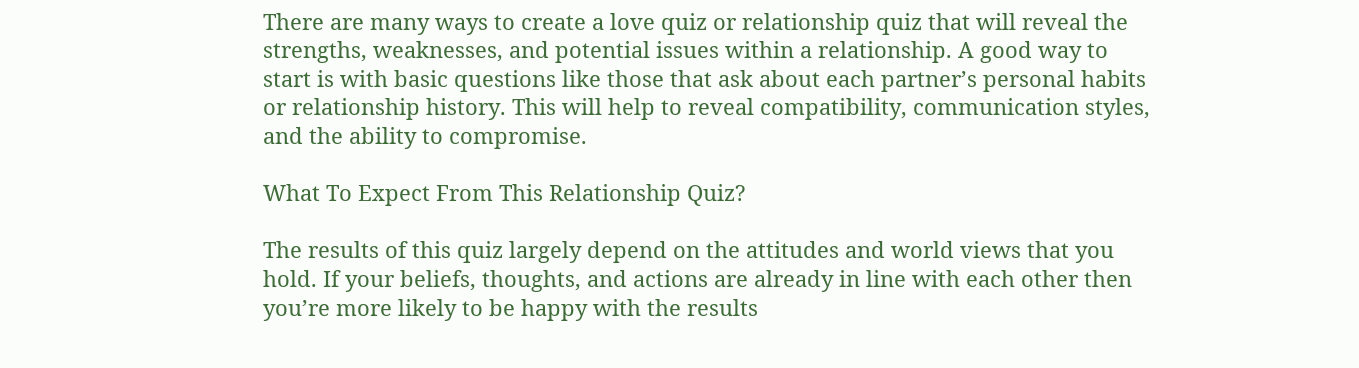There are many ways to create a love quiz or relationship quiz that will reveal the strengths, weaknesses, and potential issues within a relationship. A good way to start is with basic questions like those that ask about each partner’s personal habits or relationship history. This will help to reveal compatibility, communication styles, and the ability to compromise.

What To Expect From This Relationship Quiz?

The results of this quiz largely depend on the attitudes and world views that you hold. If your beliefs, thoughts, and actions are already in line with each other then you’re more likely to be happy with the results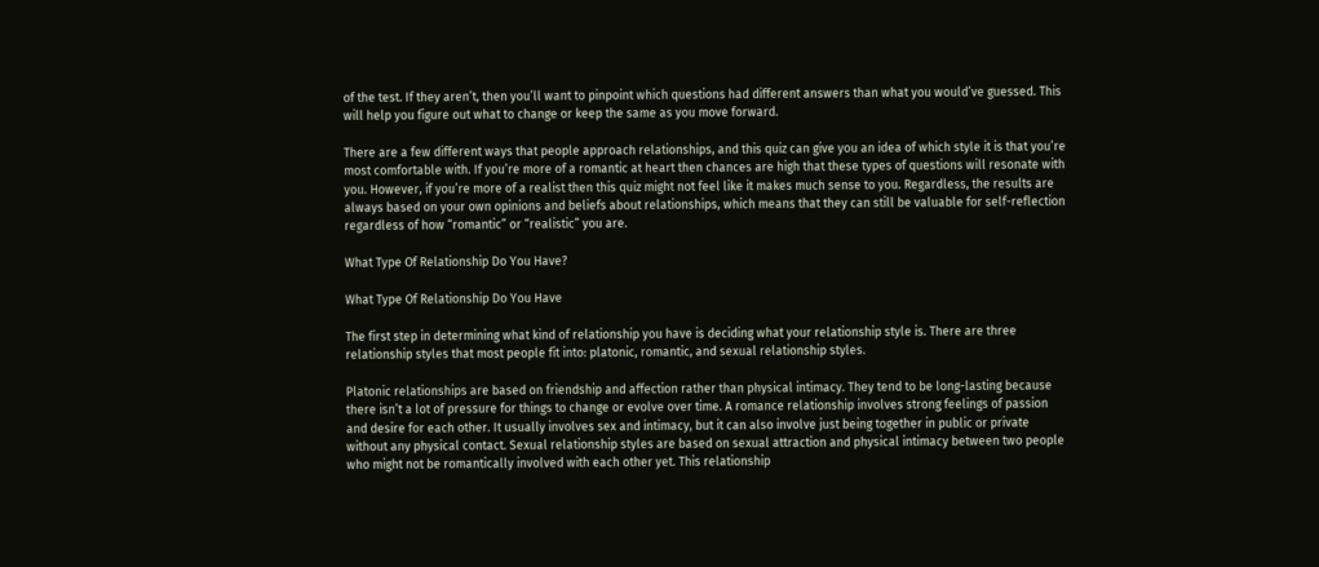of the test. If they aren’t, then you’ll want to pinpoint which questions had different answers than what you would’ve guessed. This will help you figure out what to change or keep the same as you move forward.

There are a few different ways that people approach relationships, and this quiz can give you an idea of which style it is that you’re most comfortable with. If you’re more of a romantic at heart then chances are high that these types of questions will resonate with you. However, if you’re more of a realist then this quiz might not feel like it makes much sense to you. Regardless, the results are always based on your own opinions and beliefs about relationships, which means that they can still be valuable for self-reflection regardless of how “romantic” or “realistic” you are.

What Type Of Relationship Do You Have?

What Type Of Relationship Do You Have

The first step in determining what kind of relationship you have is deciding what your relationship style is. There are three relationship styles that most people fit into: platonic, romantic, and sexual relationship styles.

Platonic relationships are based on friendship and affection rather than physical intimacy. They tend to be long-lasting because there isn’t a lot of pressure for things to change or evolve over time. A romance relationship involves strong feelings of passion and desire for each other. It usually involves sex and intimacy, but it can also involve just being together in public or private without any physical contact. Sexual relationship styles are based on sexual attraction and physical intimacy between two people who might not be romantically involved with each other yet. This relationship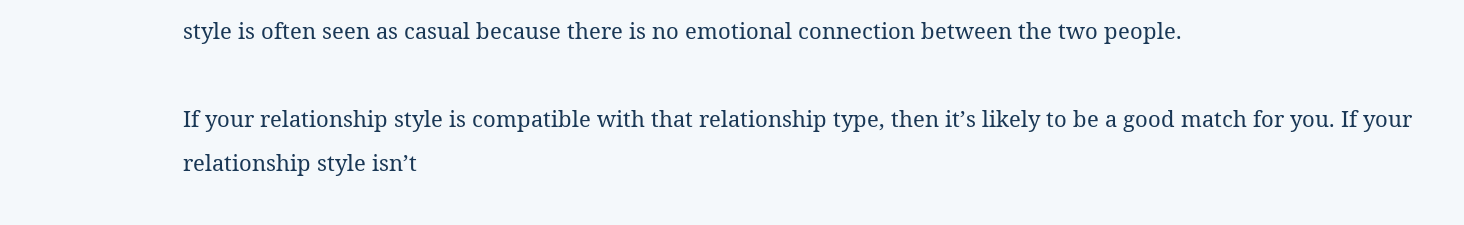style is often seen as casual because there is no emotional connection between the two people.

If your relationship style is compatible with that relationship type, then it’s likely to be a good match for you. If your relationship style isn’t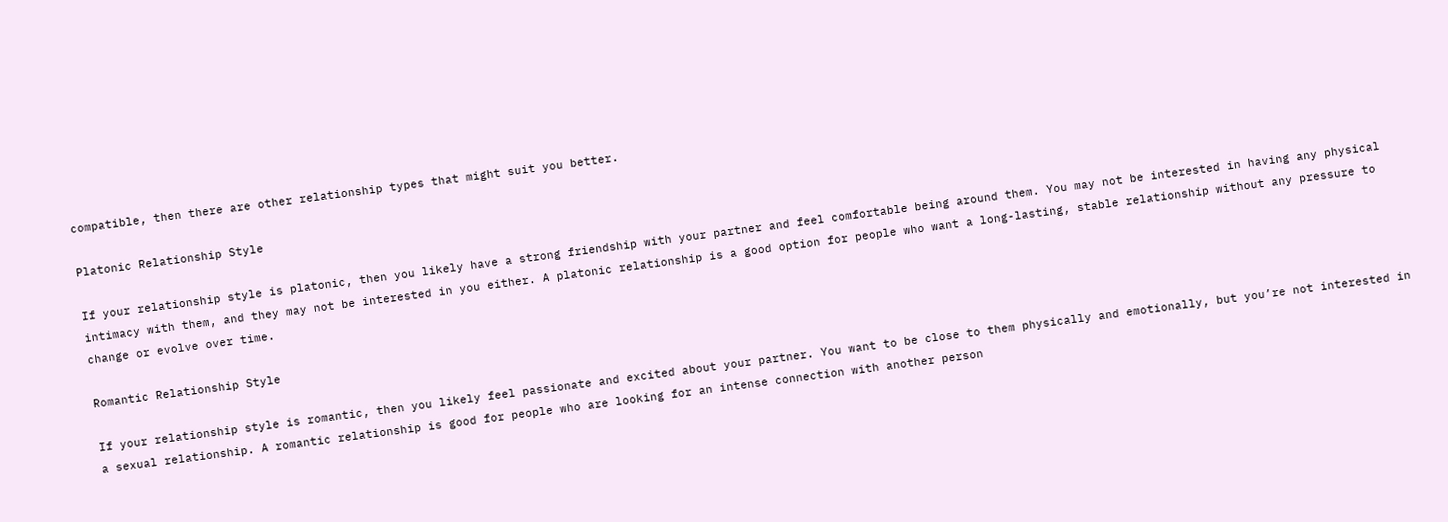compatible, then there are other relationship types that might suit you better.

Platonic Relationship Style

If your relationship style is platonic, then you likely have a strong friendship with your partner and feel comfortable being around them. You may not be interested in having any physical intimacy with them, and they may not be interested in you either. A platonic relationship is a good option for people who want a long-lasting, stable relationship without any pressure to change or evolve over time.

Romantic Relationship Style

If your relationship style is romantic, then you likely feel passionate and excited about your partner. You want to be close to them physically and emotionally, but you’re not interested in a sexual relationship. A romantic relationship is good for people who are looking for an intense connection with another person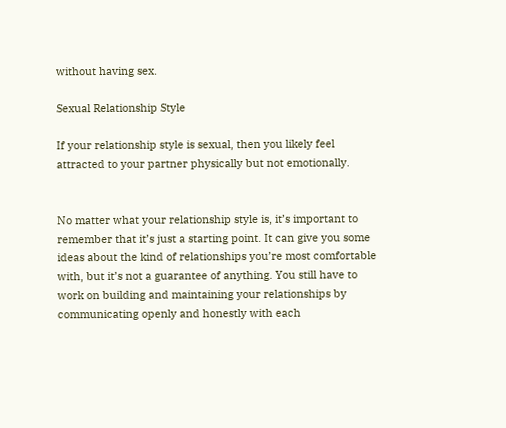without having sex.

Sexual Relationship Style

If your relationship style is sexual, then you likely feel attracted to your partner physically but not emotionally.


No matter what your relationship style is, it’s important to remember that it’s just a starting point. It can give you some ideas about the kind of relationships you’re most comfortable with, but it’s not a guarantee of anything. You still have to work on building and maintaining your relationships by communicating openly and honestly with each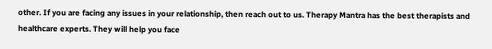other. If you are facing any issues in your relationship, then reach out to us. Therapy Mantra has the best therapists and healthcare experts. They will help you face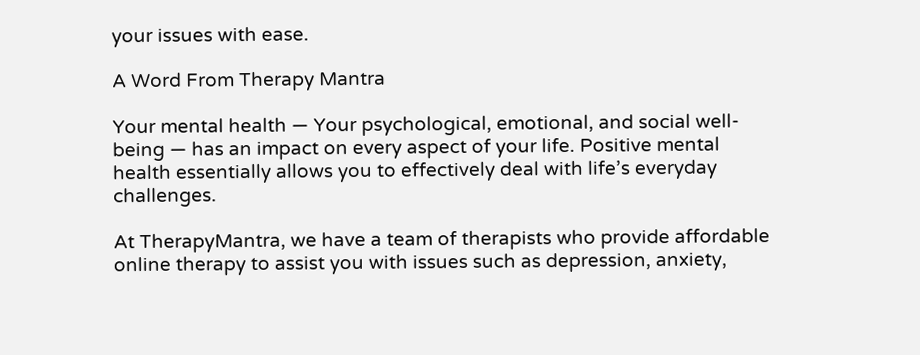your issues with ease.

A Word From Therapy Mantra

Your mental health — Your psychological, emotional, and social well-being — has an impact on every aspect of your life. Positive mental health essentially allows you to effectively deal with life’s everyday challenges.

At TherapyMantra, we have a team of therapists who provide affordable online therapy to assist you with issues such as depression, anxiety,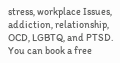stress, workplace Issues, addiction, relationship, OCD, LGBTQ, and PTSD. You can book a free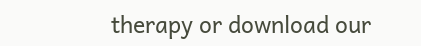therapy or download our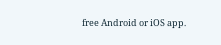free Android or iOS app.